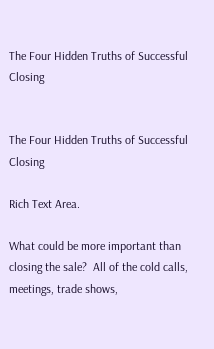The Four Hidden Truths of Successful Closing


The Four Hidden Truths of Successful Closing

Rich Text Area.

What could be more important than closing the sale?  All of the cold calls, meetings, trade shows,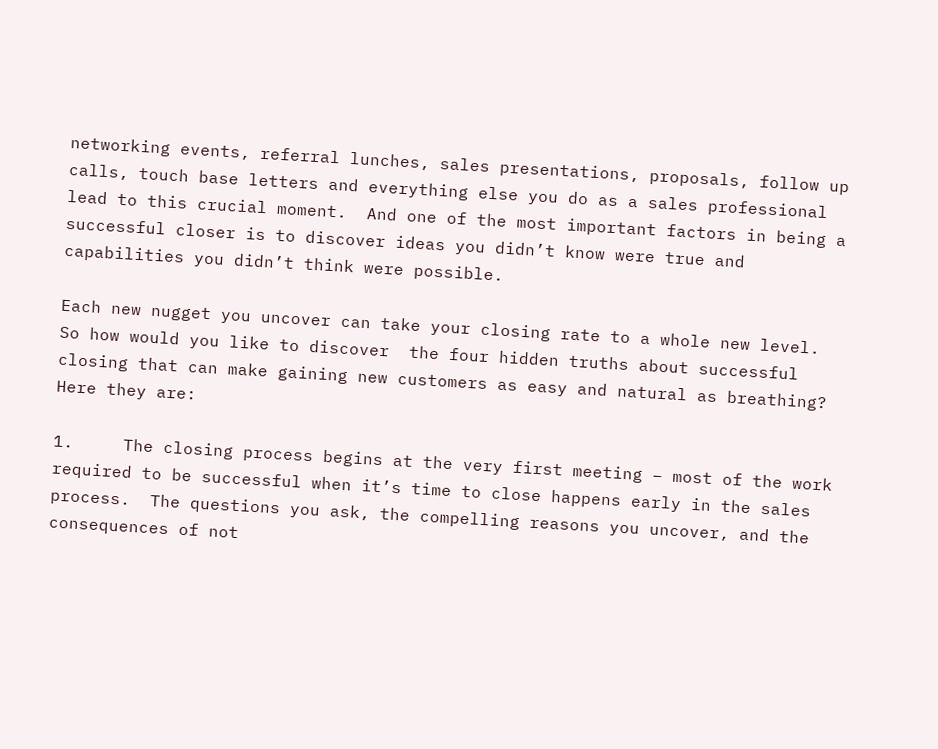networking events, referral lunches, sales presentations, proposals, follow up calls, touch base letters and everything else you do as a sales professional lead to this crucial moment.  And one of the most important factors in being a successful closer is to discover ideas you didn’t know were true and capabilities you didn’t think were possible.

Each new nugget you uncover can take your closing rate to a whole new level.  So how would you like to discover  the four hidden truths about successful closing that can make gaining new customers as easy and natural as breathing?  Here they are:

1.     The closing process begins at the very first meeting – most of the work required to be successful when it’s time to close happens early in the sales process.  The questions you ask, the compelling reasons you uncover, and the consequences of not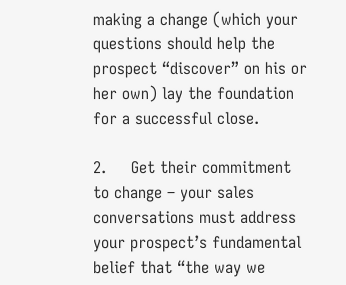making a change (which your questions should help the prospect “discover” on his or her own) lay the foundation for a successful close.

2.     Get their commitment to change – your sales conversations must address your prospect’s fundamental belief that “the way we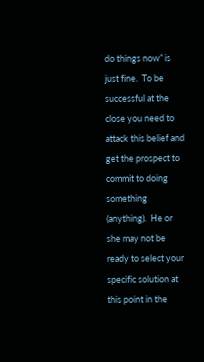do things now” is just fine.  To be successful at the close you need to attack this belief and get the prospect to commit to doing something (anything).  He or she may not be ready to select your specific solution at this point in the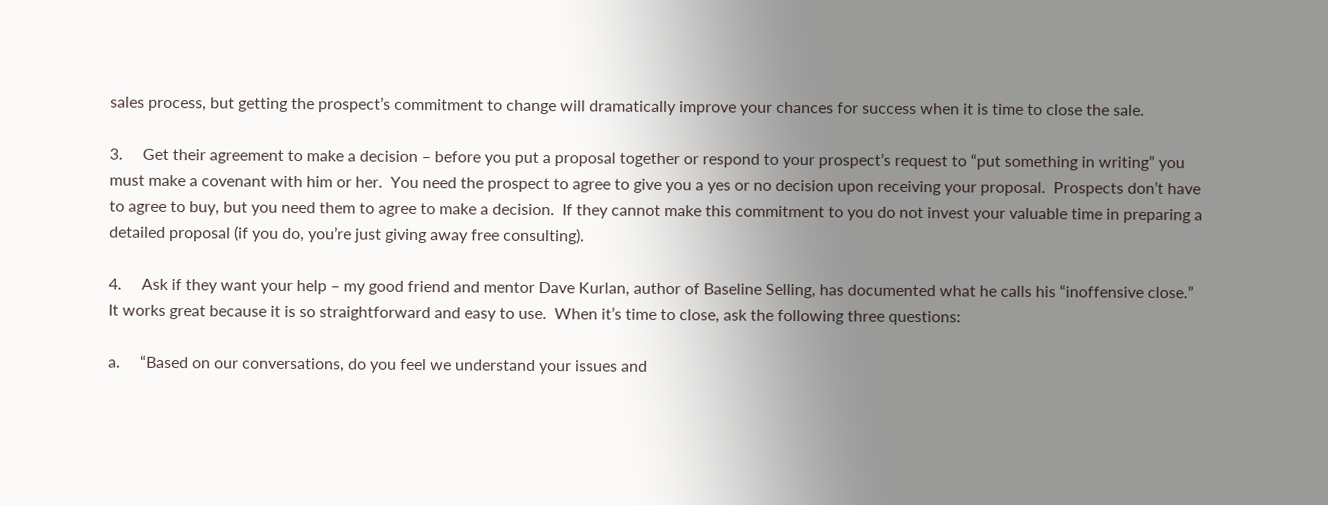sales process, but getting the prospect’s commitment to change will dramatically improve your chances for success when it is time to close the sale.

3.     Get their agreement to make a decision – before you put a proposal together or respond to your prospect’s request to “put something in writing” you must make a covenant with him or her.  You need the prospect to agree to give you a yes or no decision upon receiving your proposal.  Prospects don’t have to agree to buy, but you need them to agree to make a decision.  If they cannot make this commitment to you do not invest your valuable time in preparing a detailed proposal (if you do, you’re just giving away free consulting).

4.     Ask if they want your help – my good friend and mentor Dave Kurlan, author of Baseline Selling, has documented what he calls his “inoffensive close.”  It works great because it is so straightforward and easy to use.  When it’s time to close, ask the following three questions:

a.     “Based on our conversations, do you feel we understand your issues and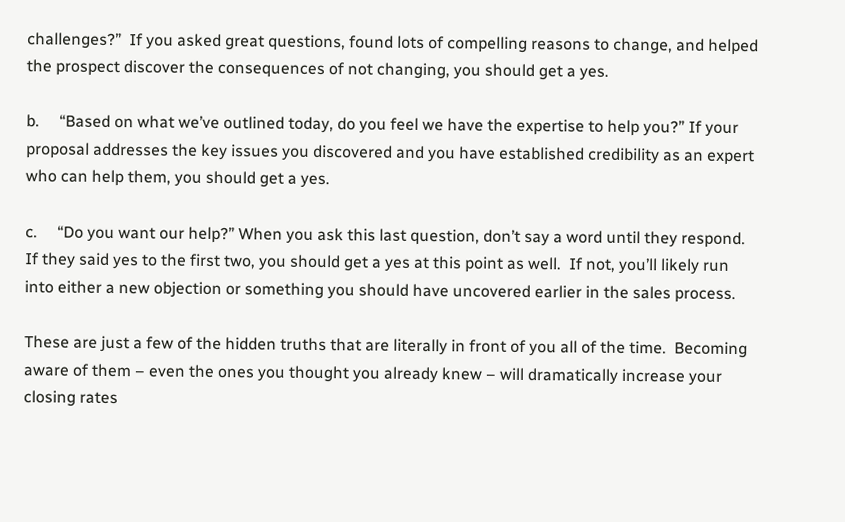challenges?”  If you asked great questions, found lots of compelling reasons to change, and helped the prospect discover the consequences of not changing, you should get a yes.

b.     “Based on what we’ve outlined today, do you feel we have the expertise to help you?” If your proposal addresses the key issues you discovered and you have established credibility as an expert who can help them, you should get a yes.

c.     “Do you want our help?” When you ask this last question, don’t say a word until they respond.  If they said yes to the first two, you should get a yes at this point as well.  If not, you’ll likely run into either a new objection or something you should have uncovered earlier in the sales process.

These are just a few of the hidden truths that are literally in front of you all of the time.  Becoming aware of them – even the ones you thought you already knew – will dramatically increase your closing rates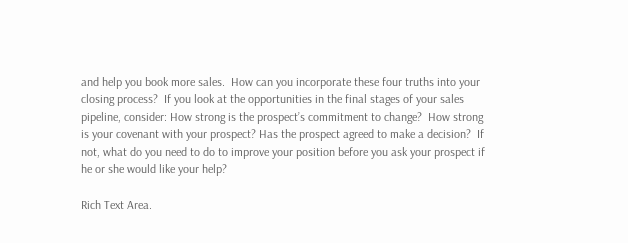and help you book more sales.  How can you incorporate these four truths into your closing process?  If you look at the opportunities in the final stages of your sales pipeline, consider: How strong is the prospect’s commitment to change?  How strong is your covenant with your prospect? Has the prospect agreed to make a decision?  If not, what do you need to do to improve your position before you ask your prospect if he or she would like your help?

Rich Text Area.